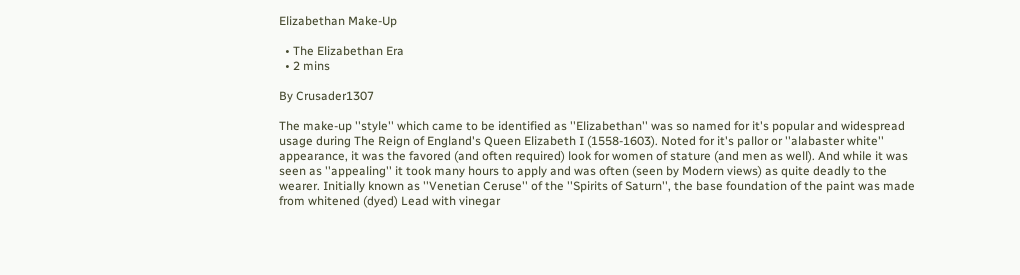Elizabethan Make-Up

  • The Elizabethan Era
  • 2 mins

By Crusader1307

The make-up ''style'' which came to be identified as ''Elizabethan'' was so named for it's popular and widespread usage during The Reign of England's Queen Elizabeth I (1558-1603). Noted for it's pallor or ''alabaster white'' appearance, it was the favored (and often required) look for women of stature (and men as well). And while it was seen as ''appealing'' it took many hours to apply and was often (seen by Modern views) as quite deadly to the wearer. Initially known as ''Venetian Ceruse'' of the ''Spirits of Saturn'', the base foundation of the paint was made from whitened (dyed) Lead with vinegar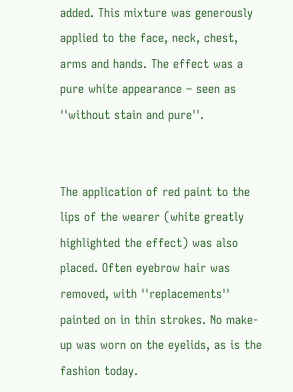added. This mixture was generously applied to the face, neck, chest, arms and hands. The effect was a pure white appearance – seen as ''without stain and pure''.


The application of red paint to the lips of the wearer (white greatly highlighted the effect) was also placed. Often eyebrow hair was removed, with ''replacements'' painted on in thin strokes. No make-up was worn on the eyelids, as is the fashion today.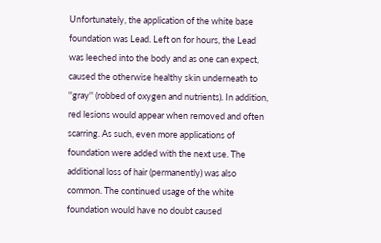Unfortunately, the application of the white base foundation was Lead. Left on for hours, the Lead was leeched into the body and as one can expect, caused the otherwise healthy skin underneath to ''gray'' (robbed of oxygen and nutrients). In addition, red lesions would appear when removed and often scarring. As such, even more applications of foundation were added with the next use. The additional loss of hair (permanently) was also common. The continued usage of the white foundation would have no doubt caused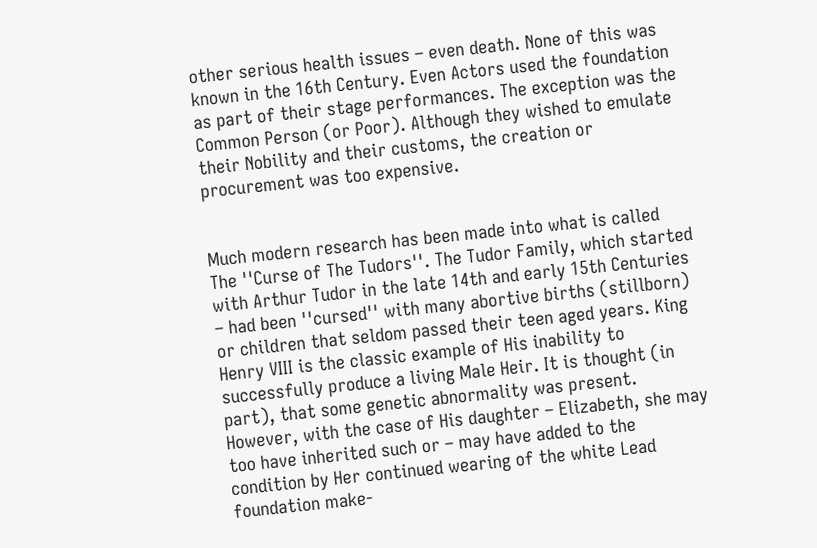other serious health issues – even death. None of this was known in the 16th Century. Even Actors used the foundation as part of their stage performances. The exception was the Common Person (or Poor). Although they wished to emulate their Nobility and their customs, the creation or procurement was too expensive.


Much modern research has been made into what is called The ''Curse of The Tudors''. The Tudor Family, which started with Arthur Tudor in the late 14th and early 15th Centuries – had been ''cursed'' with many abortive births (stillborn) or children that seldom passed their teen aged years. King Henry VIII is the classic example of His inability to successfully produce a living Male Heir. It is thought (in part), that some genetic abnormality was present. However, with the case of His daughter – Elizabeth, she may too have inherited such or – may have added to the condition by Her continued wearing of the white Lead foundation make-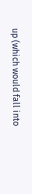up (which would fall into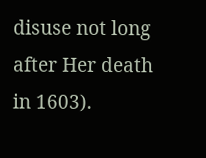disuse not long after Her death in 1603).